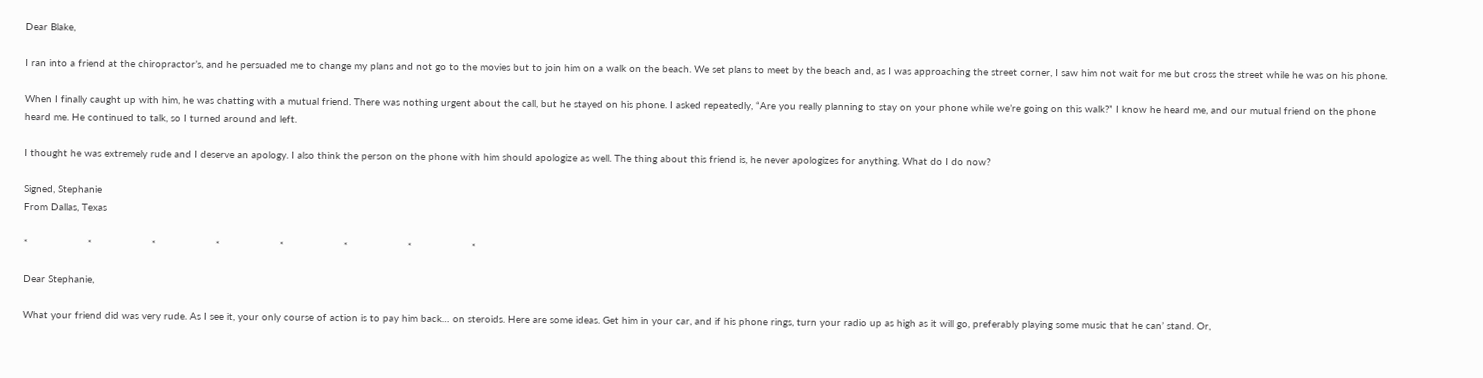Dear Blake,

I ran into a friend at the chiropractor’s, and he persuaded me to change my plans and not go to the movies but to join him on a walk on the beach. We set plans to meet by the beach and, as I was approaching the street corner, I saw him not wait for me but cross the street while he was on his phone.

When I finally caught up with him, he was chatting with a mutual friend. There was nothing urgent about the call, but he stayed on his phone. I asked repeatedly, “Are you really planning to stay on your phone while we’re going on this walk?” I know he heard me, and our mutual friend on the phone heard me. He continued to talk, so I turned around and left.

I thought he was extremely rude and I deserve an apology. I also think the person on the phone with him should apologize as well. The thing about this friend is, he never apologizes for anything. What do I do now?

Signed, Stephanie
From Dallas, Texas

*                    *                    *                    *                    *                    *                    *                    *

Dear Stephanie,

What your friend did was very rude. As I see it, your only course of action is to pay him back… on steroids. Here are some ideas. Get him in your car, and if his phone rings, turn your radio up as high as it will go, preferably playing some music that he can’ stand. Or,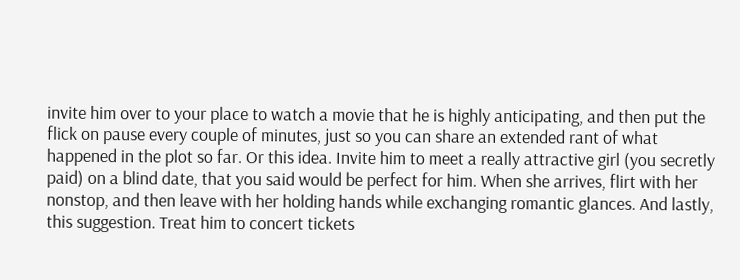invite him over to your place to watch a movie that he is highly anticipating, and then put the flick on pause every couple of minutes, just so you can share an extended rant of what happened in the plot so far. Or this idea. Invite him to meet a really attractive girl (you secretly paid) on a blind date, that you said would be perfect for him. When she arrives, flirt with her nonstop, and then leave with her holding hands while exchanging romantic glances. And lastly, this suggestion. Treat him to concert tickets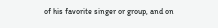of his favorite singer or group, and on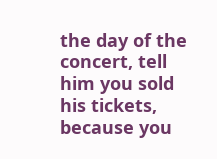the day of the concert, tell him you sold his tickets, because you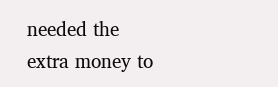needed the extra money to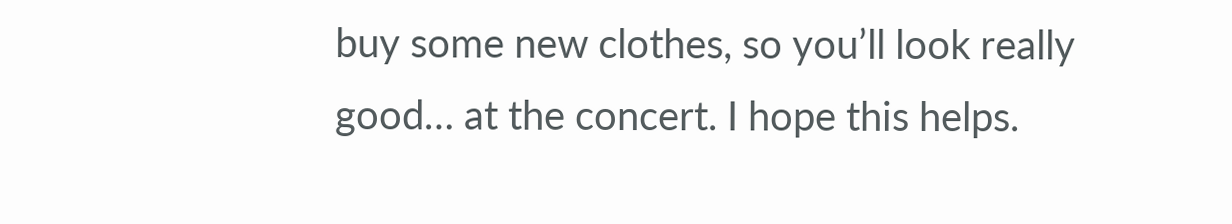buy some new clothes, so you’ll look really good… at the concert. I hope this helps.